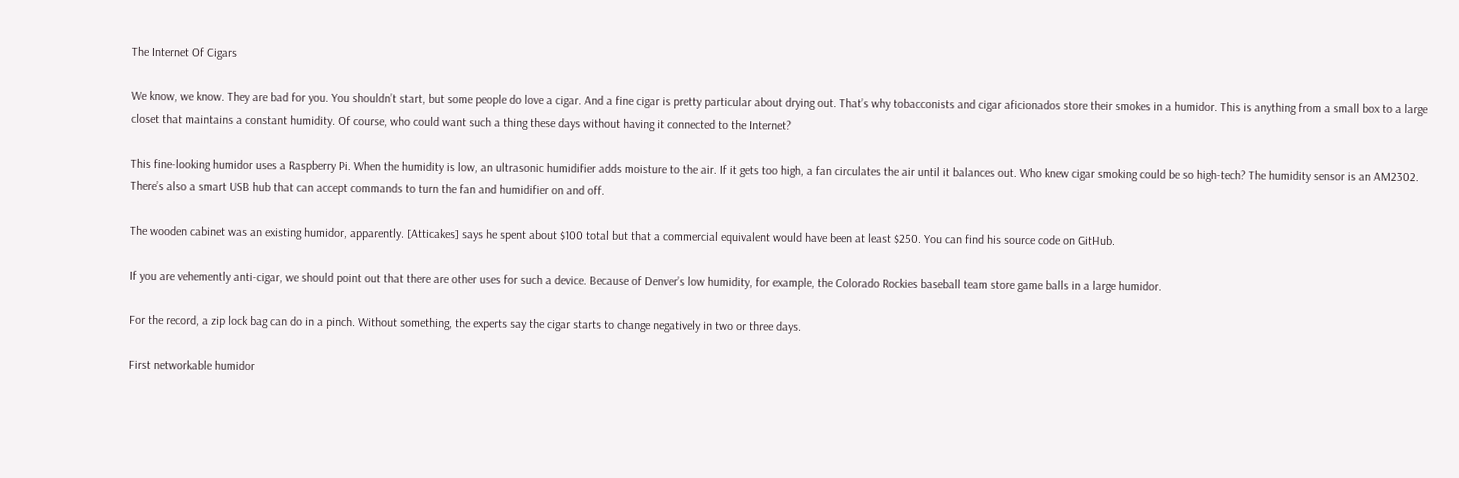The Internet Of Cigars

We know, we know. They are bad for you. You shouldn’t start, but some people do love a cigar. And a fine cigar is pretty particular about drying out. That’s why tobacconists and cigar aficionados store their smokes in a humidor. This is anything from a small box to a large closet that maintains a constant humidity. Of course, who could want such a thing these days without having it connected to the Internet?

This fine-looking humidor uses a Raspberry Pi. When the humidity is low, an ultrasonic humidifier adds moisture to the air. If it gets too high, a fan circulates the air until it balances out. Who knew cigar smoking could be so high-tech? The humidity sensor is an AM2302. There’s also a smart USB hub that can accept commands to turn the fan and humidifier on and off.

The wooden cabinet was an existing humidor, apparently. [Atticakes] says he spent about $100 total but that a commercial equivalent would have been at least $250. You can find his source code on GitHub.

If you are vehemently anti-cigar, we should point out that there are other uses for such a device. Because of Denver’s low humidity, for example, the Colorado Rockies baseball team store game balls in a large humidor.

For the record, a zip lock bag can do in a pinch. Without something, the experts say the cigar starts to change negatively in two or three days.

First networkable humidor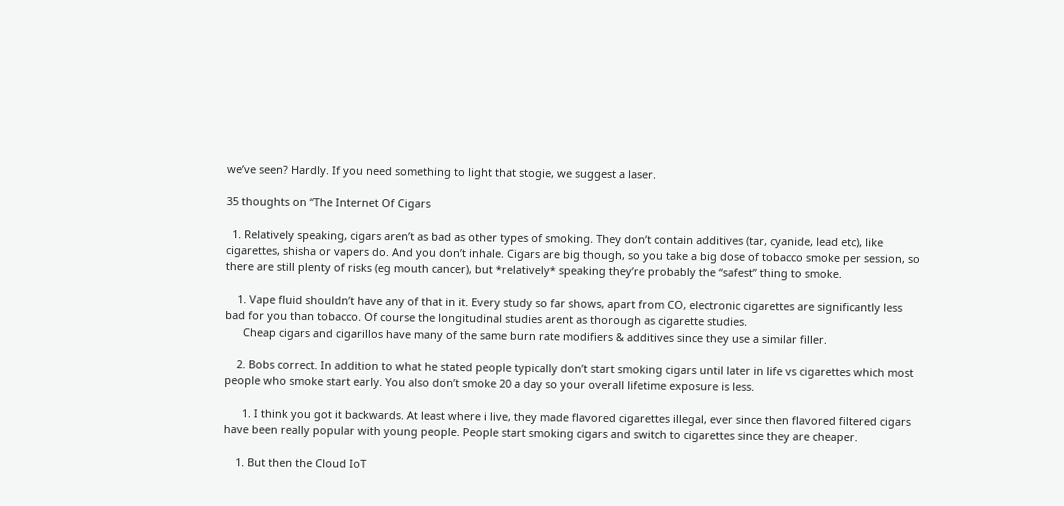we’ve seen? Hardly. If you need something to light that stogie, we suggest a laser.

35 thoughts on “The Internet Of Cigars

  1. Relatively speaking, cigars aren’t as bad as other types of smoking. They don’t contain additives (tar, cyanide, lead etc), like cigarettes, shisha or vapers do. And you don’t inhale. Cigars are big though, so you take a big dose of tobacco smoke per session, so there are still plenty of risks (eg mouth cancer), but *relatively* speaking they’re probably the “safest” thing to smoke.

    1. Vape fluid shouldn’t have any of that in it. Every study so far shows, apart from CO, electronic cigarettes are significantly less bad for you than tobacco. Of course the longitudinal studies arent as thorough as cigarette studies.
      Cheap cigars and cigarillos have many of the same burn rate modifiers & additives since they use a similar filler.

    2. Bobs correct. In addition to what he stated people typically don’t start smoking cigars until later in life vs cigarettes which most people who smoke start early. You also don’t smoke 20 a day so your overall lifetime exposure is less.

      1. I think you got it backwards. At least where i live, they made flavored cigarettes illegal, ever since then flavored filtered cigars have been really popular with young people. People start smoking cigars and switch to cigarettes since they are cheaper.

    1. But then the Cloud IoT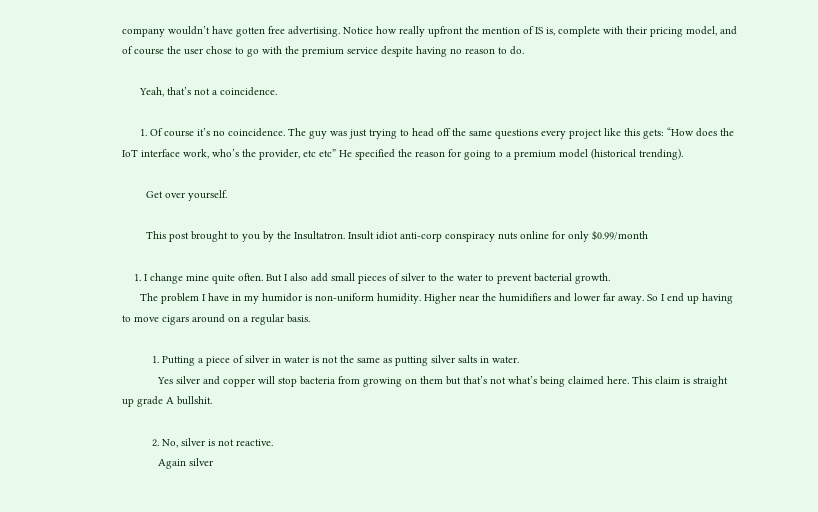company wouldn’t have gotten free advertising. Notice how really upfront the mention of IS is, complete with their pricing model, and of course the user chose to go with the premium service despite having no reason to do.

      Yeah, that’s not a coincidence.

      1. Of course it’s no coincidence. The guy was just trying to head off the same questions every project like this gets: “How does the IoT interface work, who’s the provider, etc etc” He specified the reason for going to a premium model (historical trending).

        Get over yourself.

        This post brought to you by the Insultatron. Insult idiot anti-corp conspiracy nuts online for only $0.99/month

    1. I change mine quite often. But I also add small pieces of silver to the water to prevent bacterial growth.
      The problem I have in my humidor is non-uniform humidity. Higher near the humidifiers and lower far away. So I end up having to move cigars around on a regular basis.

          1. Putting a piece of silver in water is not the same as putting silver salts in water.
            Yes silver and copper will stop bacteria from growing on them but that’s not what’s being claimed here. This claim is straight up grade A bullshit.

          2. No, silver is not reactive.
            Again silver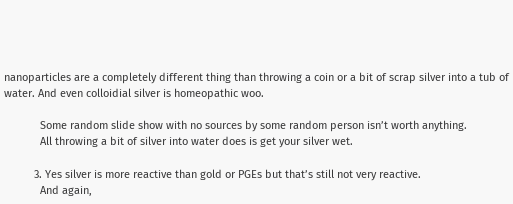nanoparticles are a completely different thing than throwing a coin or a bit of scrap silver into a tub of water. And even colloidial silver is homeopathic woo.

            Some random slide show with no sources by some random person isn’t worth anything.
            All throwing a bit of silver into water does is get your silver wet.

          3. Yes silver is more reactive than gold or PGEs but that’s still not very reactive.
            And again,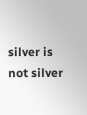silver is not silver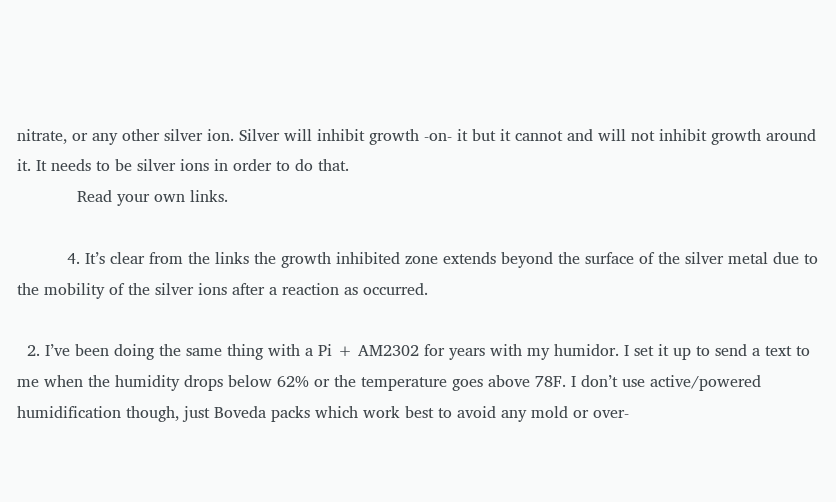nitrate, or any other silver ion. Silver will inhibit growth -on- it but it cannot and will not inhibit growth around it. It needs to be silver ions in order to do that.
            Read your own links.

          4. It’s clear from the links the growth inhibited zone extends beyond the surface of the silver metal due to the mobility of the silver ions after a reaction as occurred.

  2. I’ve been doing the same thing with a Pi + AM2302 for years with my humidor. I set it up to send a text to me when the humidity drops below 62% or the temperature goes above 78F. I don’t use active/powered humidification though, just Boveda packs which work best to avoid any mold or over-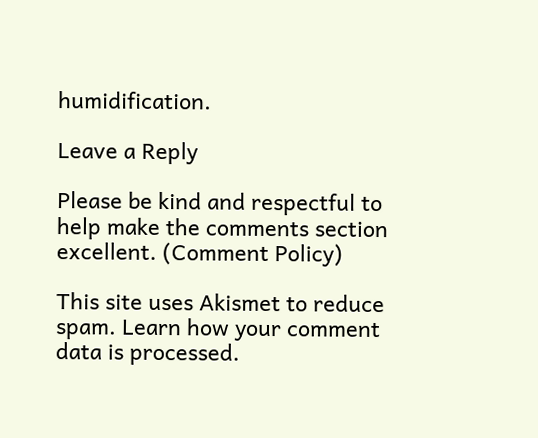humidification.

Leave a Reply

Please be kind and respectful to help make the comments section excellent. (Comment Policy)

This site uses Akismet to reduce spam. Learn how your comment data is processed.